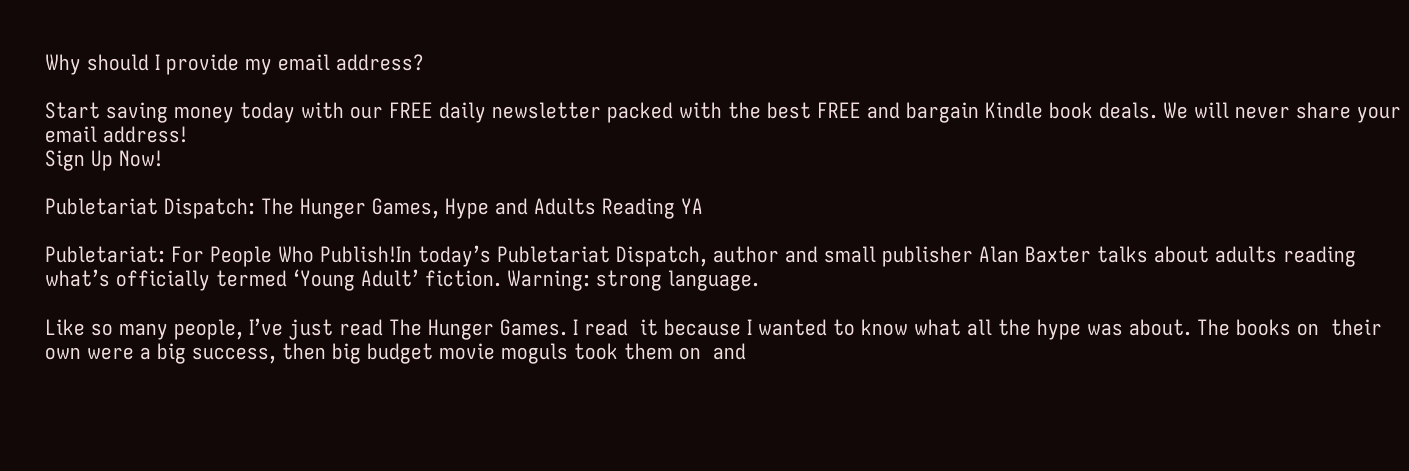Why should I provide my email address?

Start saving money today with our FREE daily newsletter packed with the best FREE and bargain Kindle book deals. We will never share your email address!
Sign Up Now!

Publetariat Dispatch: The Hunger Games, Hype and Adults Reading YA

Publetariat: For People Who Publish!In today’s Publetariat Dispatch, author and small publisher Alan Baxter talks about adults reading what’s officially termed ‘Young Adult’ fiction. Warning: strong language.

Like so many people, I’ve just read The Hunger Games. I read  it because I wanted to know what all the hype was about. The books on  their own were a big success, then big budget movie moguls took them on  and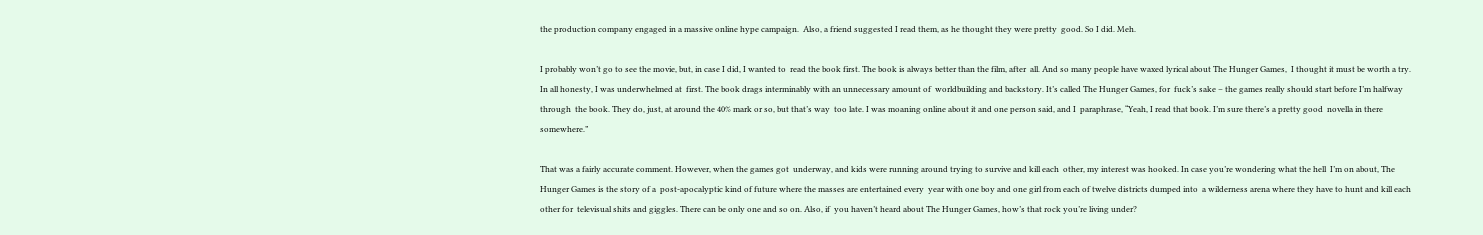the production company engaged in a massive online hype campaign.  Also, a friend suggested I read them, as he thought they were pretty  good. So I did. Meh.

I probably won’t go to see the movie, but, in case I did, I wanted to  read the book first. The book is always better than the film, after  all. And so many people have waxed lyrical about The Hunger Games,  I thought it must be worth a try. In all honesty, I was underwhelmed at  first. The book drags interminably with an unnecessary amount of  worldbuilding and backstory. It’s called The Hunger Games, for  fuck’s sake – the games really should start before I’m halfway through  the book. They do, just, at around the 40% mark or so, but that’s way  too late. I was moaning online about it and one person said, and I  paraphrase, “Yeah, I read that book. I’m sure there’s a pretty good  novella in there somewhere.”

That was a fairly accurate comment. However, when the games got  underway, and kids were running around trying to survive and kill each  other, my interest was hooked. In case you’re wondering what the hell  I’m on about, The Hunger Games is the story of a  post-apocalyptic kind of future where the masses are entertained every  year with one boy and one girl from each of twelve districts dumped into  a wilderness arena where they have to hunt and kill each other for  televisual shits and giggles. There can be only one and so on. Also, if  you haven’t heard about The Hunger Games, how’s that rock you’re living under?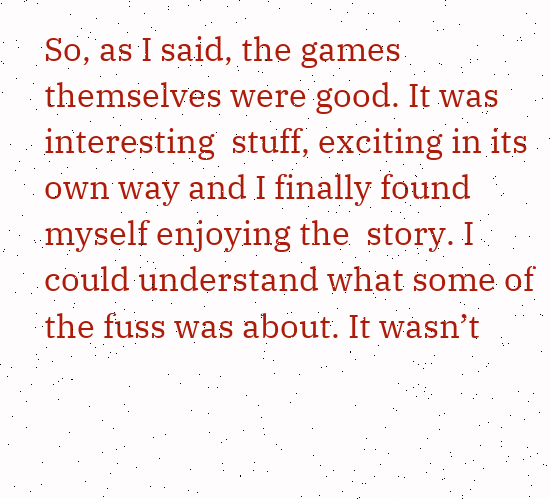So, as I said, the games themselves were good. It was interesting  stuff, exciting in its own way and I finally found myself enjoying the  story. I could understand what some of the fuss was about. It wasn’t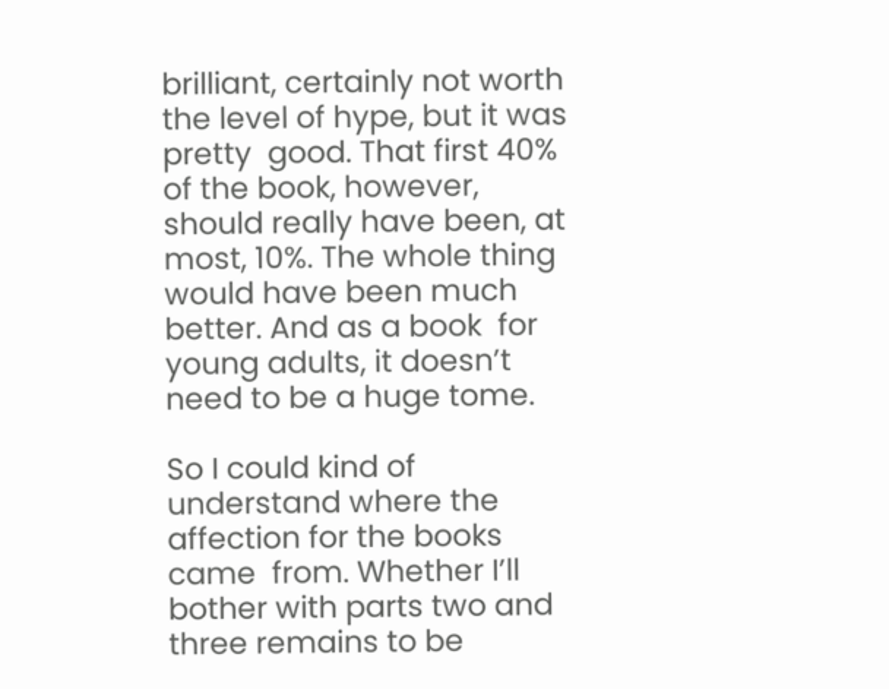brilliant, certainly not worth the level of hype, but it was pretty  good. That first 40% of the book, however, should really have been, at  most, 10%. The whole thing would have been much better. And as a book  for young adults, it doesn’t need to be a huge tome.

So I could kind of understand where the affection for the books came  from. Whether I’ll bother with parts two and three remains to be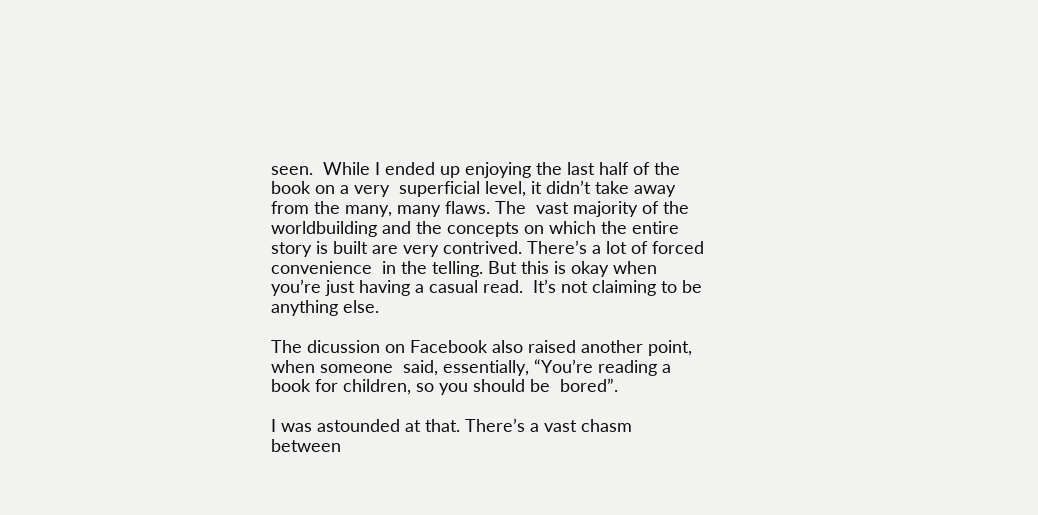seen.  While I ended up enjoying the last half of the book on a very  superficial level, it didn’t take away from the many, many flaws. The  vast majority of the worldbuilding and the concepts on which the entire  story is built are very contrived. There’s a lot of forced convenience  in the telling. But this is okay when you’re just having a casual read.  It’s not claiming to be anything else.

The dicussion on Facebook also raised another point, when someone  said, essentially, “You’re reading a book for children, so you should be  bored”.

I was astounded at that. There’s a vast chasm between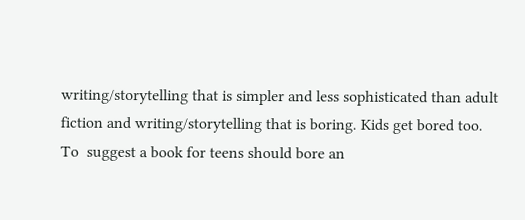writing/storytelling that is simpler and less sophisticated than adult  fiction and writing/storytelling that is boring. Kids get bored too. To  suggest a book for teens should bore an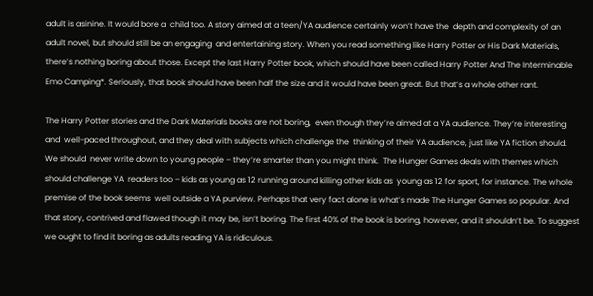adult is asinine. It would bore a  child too. A story aimed at a teen/YA audience certainly won’t have the  depth and complexity of an adult novel, but should still be an engaging  and entertaining story. When you read something like Harry Potter or His Dark Materials, there’s nothing boring about those. Except the last Harry Potter book, which should have been called Harry Potter And The Interminable Emo Camping*. Seriously, that book should have been half the size and it would have been great. But that’s a whole other rant.

The Harry Potter stories and the Dark Materials books are not boring,  even though they’re aimed at a YA audience. They’re interesting and  well-paced throughout, and they deal with subjects which challenge the  thinking of their YA audience, just like YA fiction should. We should  never write down to young people – they’re smarter than you might think.  The Hunger Games deals with themes which should challenge YA  readers too – kids as young as 12 running around killing other kids as  young as 12 for sport, for instance. The whole premise of the book seems  well outside a YA purview. Perhaps that very fact alone is what’s made The Hunger Games so popular. And that story, contrived and flawed though it may be, isn’t boring. The first 40% of the book is boring, however, and it shouldn’t be. To suggest we ought to find it boring as adults reading YA is ridiculous.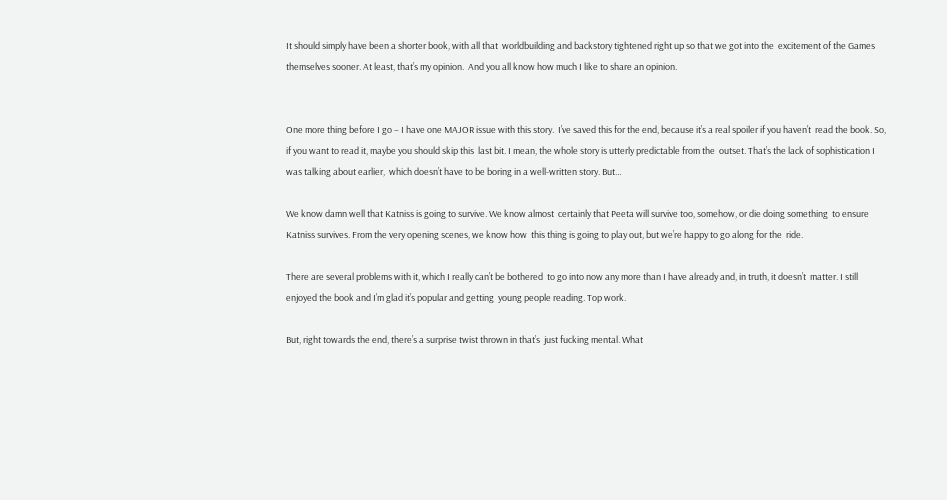It should simply have been a shorter book, with all that  worldbuilding and backstory tightened right up so that we got into the  excitement of the Games themselves sooner. At least, that’s my opinion.  And you all know how much I like to share an opinion.


One more thing before I go – I have one MAJOR issue with this story.  I’ve saved this for the end, because it’s a real spoiler if you haven’t  read the book. So, if you want to read it, maybe you should skip this  last bit. I mean, the whole story is utterly predictable from the  outset. That’s the lack of sophistication I was talking about earlier,  which doesn’t have to be boring in a well-written story. But…

We know damn well that Katniss is going to survive. We know almost  certainly that Peeta will survive too, somehow, or die doing something  to ensure Katniss survives. From the very opening scenes, we know how  this thing is going to play out, but we’re happy to go along for the  ride.

There are several problems with it, which I really can’t be bothered  to go into now any more than I have already and, in truth, it doesn’t  matter. I still enjoyed the book and I’m glad it’s popular and getting  young people reading. Top work.

But, right towards the end, there’s a surprise twist thrown in that’s  just fucking mental. What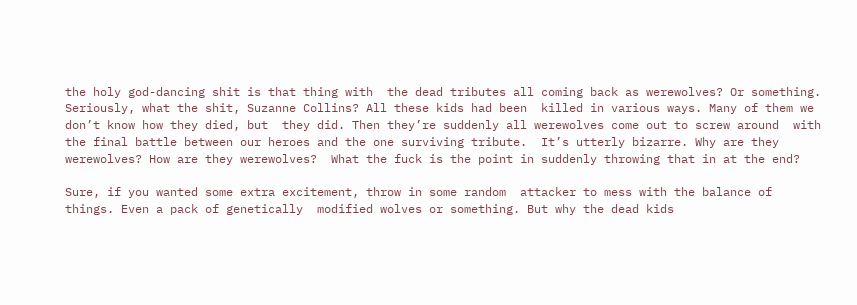the holy god-dancing shit is that thing with  the dead tributes all coming back as werewolves? Or something.  Seriously, what the shit, Suzanne Collins? All these kids had been  killed in various ways. Many of them we don’t know how they died, but  they did. Then they’re suddenly all werewolves come out to screw around  with the final battle between our heroes and the one surviving tribute.  It’s utterly bizarre. Why are they werewolves? How are they werewolves?  What the fuck is the point in suddenly throwing that in at the end?

Sure, if you wanted some extra excitement, throw in some random  attacker to mess with the balance of things. Even a pack of genetically  modified wolves or something. But why the dead kids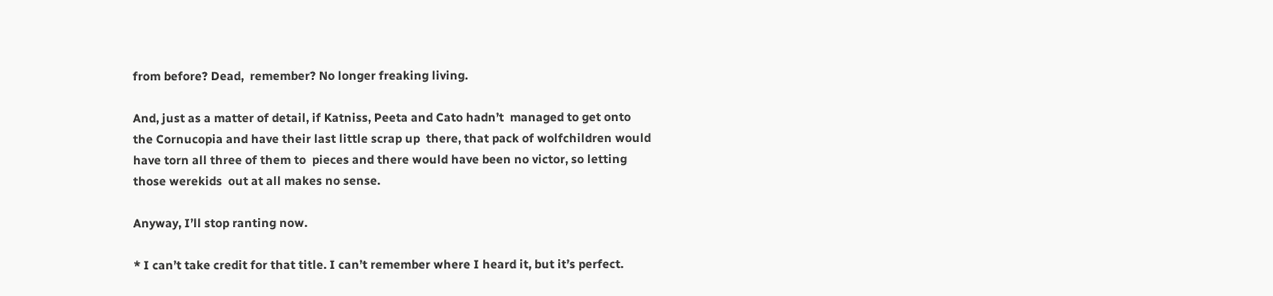from before? Dead,  remember? No longer freaking living.

And, just as a matter of detail, if Katniss, Peeta and Cato hadn’t  managed to get onto the Cornucopia and have their last little scrap up  there, that pack of wolfchildren would have torn all three of them to  pieces and there would have been no victor, so letting those werekids  out at all makes no sense.

Anyway, I’ll stop ranting now.

* I can’t take credit for that title. I can’t remember where I heard it, but it’s perfect.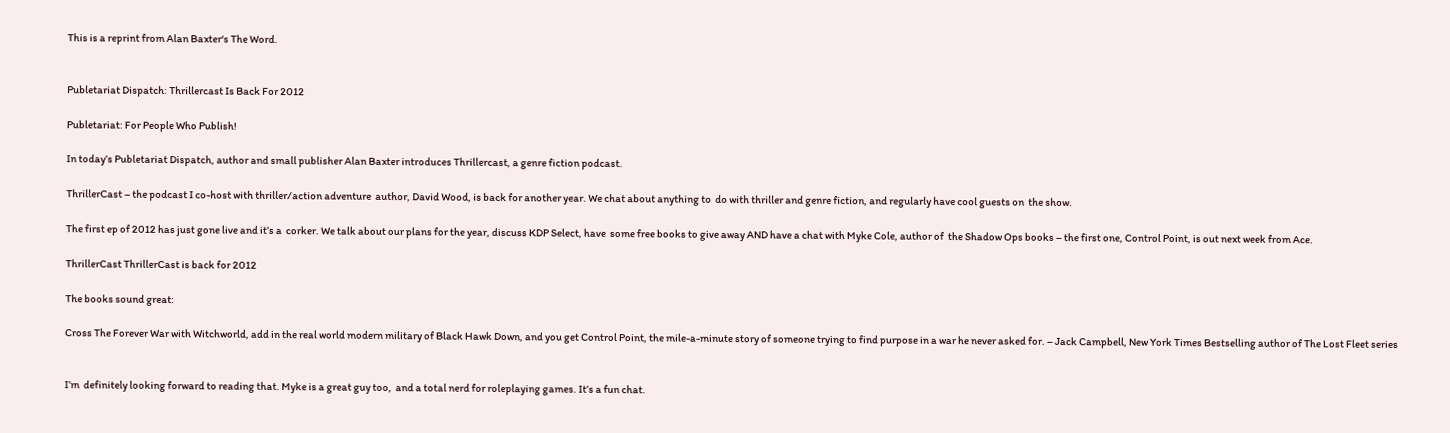This is a reprint from Alan Baxter‘s The Word.


Publetariat Dispatch: Thrillercast Is Back For 2012

Publetariat: For People Who Publish!

In today’s Publetariat Dispatch, author and small publisher Alan Baxter introduces Thrillercast, a genre fiction podcast.

ThrillerCast – the podcast I co-host with thriller/action adventure  author, David Wood, is back for another year. We chat about anything to  do with thriller and genre fiction, and regularly have cool guests on  the show.

The first ep of 2012 has just gone live and it’s a  corker. We talk about our plans for the year, discuss KDP Select, have  some free books to give away AND have a chat with Myke Cole, author of  the Shadow Ops books – the first one, Control Point, is out next week from Ace.

ThrillerCast ThrillerCast is back for 2012

The books sound great:

Cross The Forever War with Witchworld, add in the real world modern military of Black Hawk Down, and you get Control Point, the mile-a-minute story of someone trying to find purpose in a war he never asked for. – Jack Campbell, New York Times Bestselling author of The Lost Fleet series


I’m  definitely looking forward to reading that. Myke is a great guy too,  and a total nerd for roleplaying games. It’s a fun chat.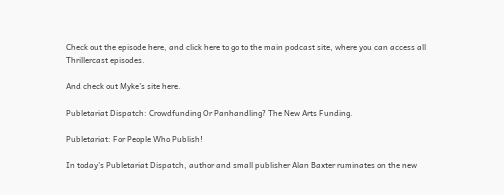Check out the episode here, and click here to go to the main podcast site, where you can access all Thrillercast episodes.

And check out Myke’s site here.

Publetariat Dispatch: Crowdfunding Or Panhandling? The New Arts Funding.

Publetariat: For People Who Publish!

In today’s Publetariat Dispatch, author and small publisher Alan Baxter ruminates on the new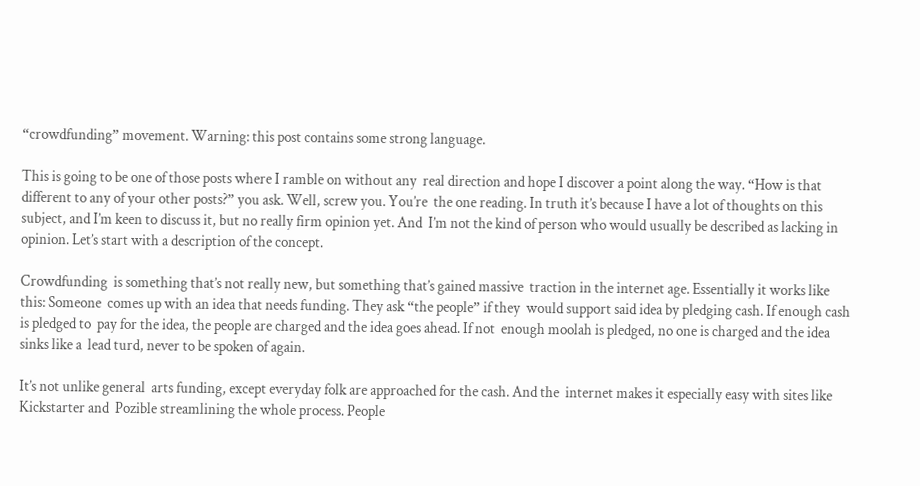“crowdfunding” movement. Warning: this post contains some strong language.

This is going to be one of those posts where I ramble on without any  real direction and hope I discover a point along the way. “How is that  different to any of your other posts?” you ask. Well, screw you. You’re  the one reading. In truth it’s because I have a lot of thoughts on this  subject, and I’m keen to discuss it, but no really firm opinion yet. And  I’m not the kind of person who would usually be described as lacking in  opinion. Let’s start with a description of the concept.

Crowdfunding  is something that’s not really new, but something that’s gained massive  traction in the internet age. Essentially it works like this: Someone  comes up with an idea that needs funding. They ask “the people” if they  would support said idea by pledging cash. If enough cash is pledged to  pay for the idea, the people are charged and the idea goes ahead. If not  enough moolah is pledged, no one is charged and the idea sinks like a  lead turd, never to be spoken of again.

It’s not unlike general  arts funding, except everyday folk are approached for the cash. And the  internet makes it especially easy with sites like Kickstarter and  Pozible streamlining the whole process. People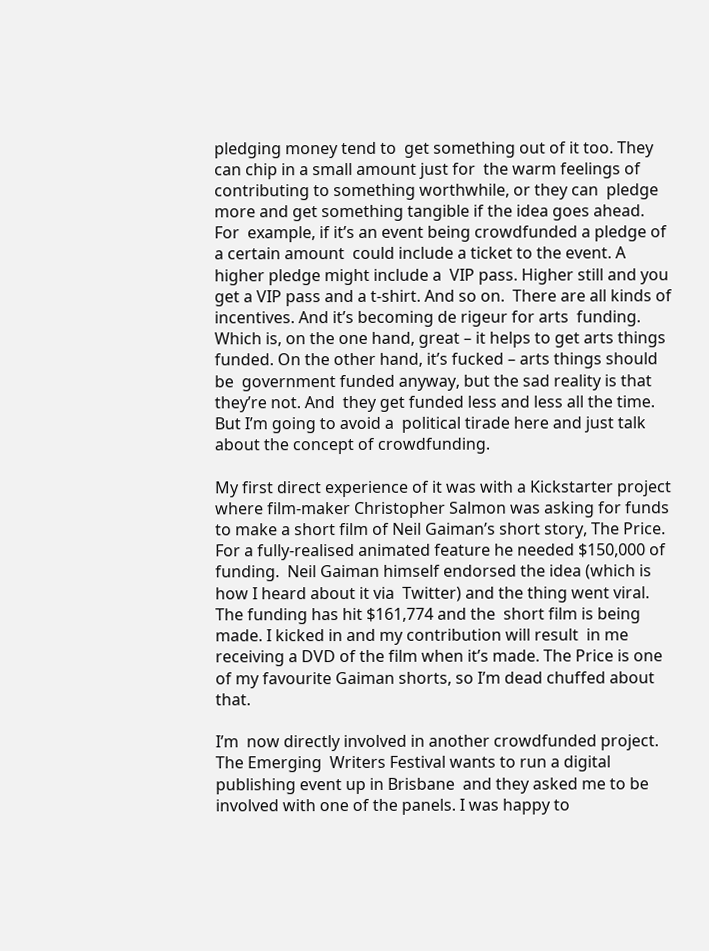pledging money tend to  get something out of it too. They can chip in a small amount just for  the warm feelings of contributing to something worthwhile, or they can  pledge more and get something tangible if the idea goes ahead. For  example, if it’s an event being crowdfunded a pledge of a certain amount  could include a ticket to the event. A higher pledge might include a  VIP pass. Higher still and you get a VIP pass and a t-shirt. And so on.  There are all kinds of incentives. And it’s becoming de rigeur for arts  funding. Which is, on the one hand, great – it helps to get arts things  funded. On the other hand, it’s fucked – arts things should be  government funded anyway, but the sad reality is that they’re not. And  they get funded less and less all the time. But I’m going to avoid a  political tirade here and just talk about the concept of crowdfunding.

My first direct experience of it was with a Kickstarter project where film-maker Christopher Salmon was asking for funds to make a short film of Neil Gaiman’s short story, The Price.  For a fully-realised animated feature he needed $150,000 of funding.  Neil Gaiman himself endorsed the idea (which is how I heard about it via  Twitter) and the thing went viral. The funding has hit $161,774 and the  short film is being made. I kicked in and my contribution will result  in me receiving a DVD of the film when it’s made. The Price is one of my favourite Gaiman shorts, so I’m dead chuffed about that.

I’m  now directly involved in another crowdfunded project. The Emerging  Writers Festival wants to run a digital publishing event up in Brisbane  and they asked me to be involved with one of the panels. I was happy to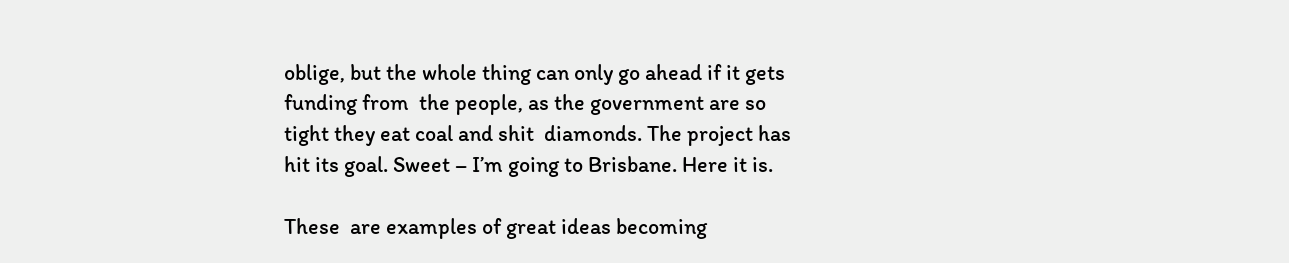oblige, but the whole thing can only go ahead if it gets funding from  the people, as the government are so tight they eat coal and shit  diamonds. The project has hit its goal. Sweet – I’m going to Brisbane. Here it is.

These  are examples of great ideas becoming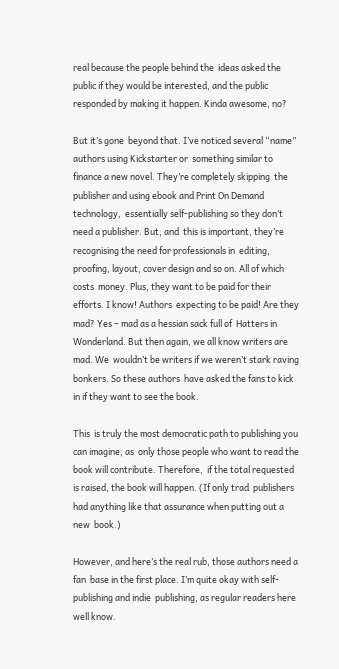real because the people behind the  ideas asked the public if they would be interested, and the public  responded by making it happen. Kinda awesome, no?

But it’s gone  beyond that. I’ve noticed several “name” authors using Kickstarter or  something similar to finance a new novel. They’re completely skipping  the publisher and using ebook and Print On Demand technology,  essentially self-publishing so they don’t need a publisher. But, and  this is important, they’re recognising the need for professionals in  editing, proofing, layout, cover design and so on. All of which costs  money. Plus, they want to be paid for their efforts. I know! Authors  expecting to be paid! Are they mad? Yes – mad as a hessian sack full of  Hatters in Wonderland. But then again, we all know writers are mad. We  wouldn’t be writers if we weren’t stark raving bonkers. So these authors  have asked the fans to kick in if they want to see the book.

This  is truly the most democratic path to publishing you can imagine, as  only those people who want to read the book will contribute. Therefore,  if the total requested is raised, the book will happen. (If only trad  publishers had anything like that assurance when putting out a new  book.)

However, and here’s the real rub, those authors need a fan  base in the first place. I’m quite okay with self-publishing and indie  publishing, as regular readers here well know.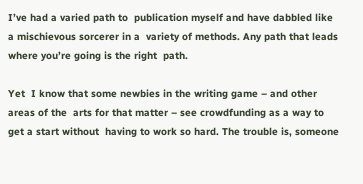I’ve had a varied path to  publication myself and have dabbled like a mischievous sorcerer in a  variety of methods. Any path that leads where you’re going is the right  path.

Yet  I know that some newbies in the writing game – and other areas of the  arts for that matter – see crowdfunding as a way to get a start without  having to work so hard. The trouble is, someone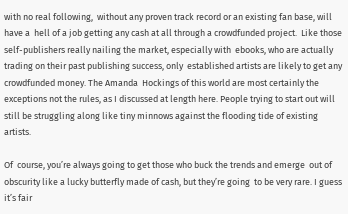with no real following,  without any proven track record or an existing fan base, will have a  hell of a job getting any cash at all through a crowdfunded project.  Like those self-publishers really nailing the market, especially with  ebooks, who are actually trading on their past publishing success, only  established artists are likely to get any crowdfunded money. The Amanda  Hockings of this world are most certainly the exceptions not the rules, as I discussed at length here. People trying to start out will still be struggling along like tiny minnows against the flooding tide of existing artists.

Of  course, you’re always going to get those who buck the trends and emerge  out of obscurity like a lucky butterfly made of cash, but they’re going  to be very rare. I guess it’s fair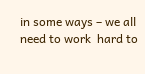in some ways – we all need to work  hard to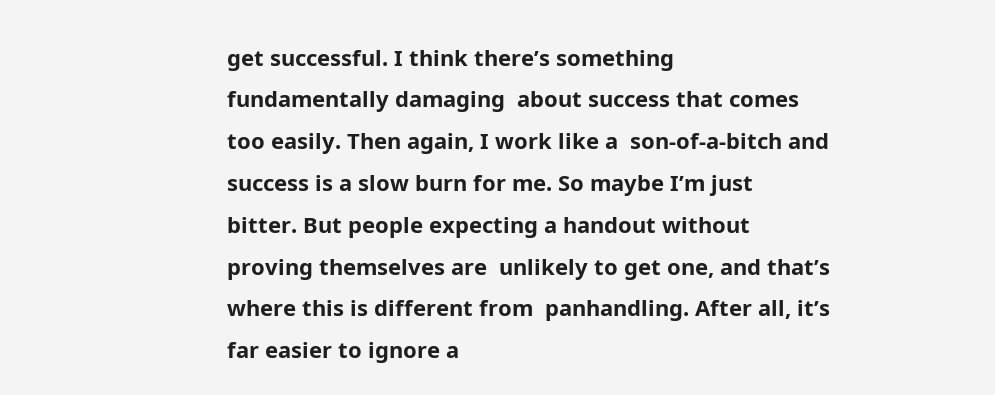get successful. I think there’s something fundamentally damaging  about success that comes too easily. Then again, I work like a  son-of-a-bitch and success is a slow burn for me. So maybe I’m just  bitter. But people expecting a handout without proving themselves are  unlikely to get one, and that’s where this is different from  panhandling. After all, it’s far easier to ignore a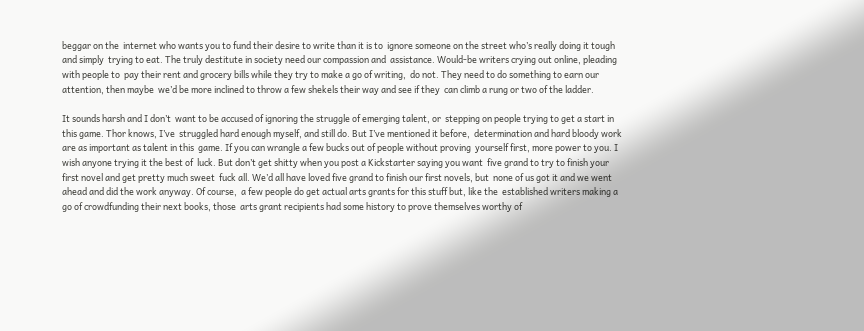beggar on the  internet who wants you to fund their desire to write than it is to  ignore someone on the street who’s really doing it tough and simply  trying to eat. The truly destitute in society need our compassion and  assistance. Would-be writers crying out online, pleading with people to  pay their rent and grocery bills while they try to make a go of writing,  do not. They need to do something to earn our attention, then maybe  we’d be more inclined to throw a few shekels their way and see if they  can climb a rung or two of the ladder.

It sounds harsh and I don’t  want to be accused of ignoring the struggle of emerging talent, or  stepping on people trying to get a start in this game. Thor knows, I’ve  struggled hard enough myself, and still do. But I’ve mentioned it before,  determination and hard bloody work are as important as talent in this  game. If you can wrangle a few bucks out of people without proving  yourself first, more power to you. I wish anyone trying it the best of  luck. But don’t get shitty when you post a Kickstarter saying you want  five grand to try to finish your first novel and get pretty much sweet  fuck all. We’d all have loved five grand to finish our first novels, but  none of us got it and we went ahead and did the work anyway. Of course,  a few people do get actual arts grants for this stuff but, like the  established writers making a go of crowdfunding their next books, those  arts grant recipients had some history to prove themselves worthy of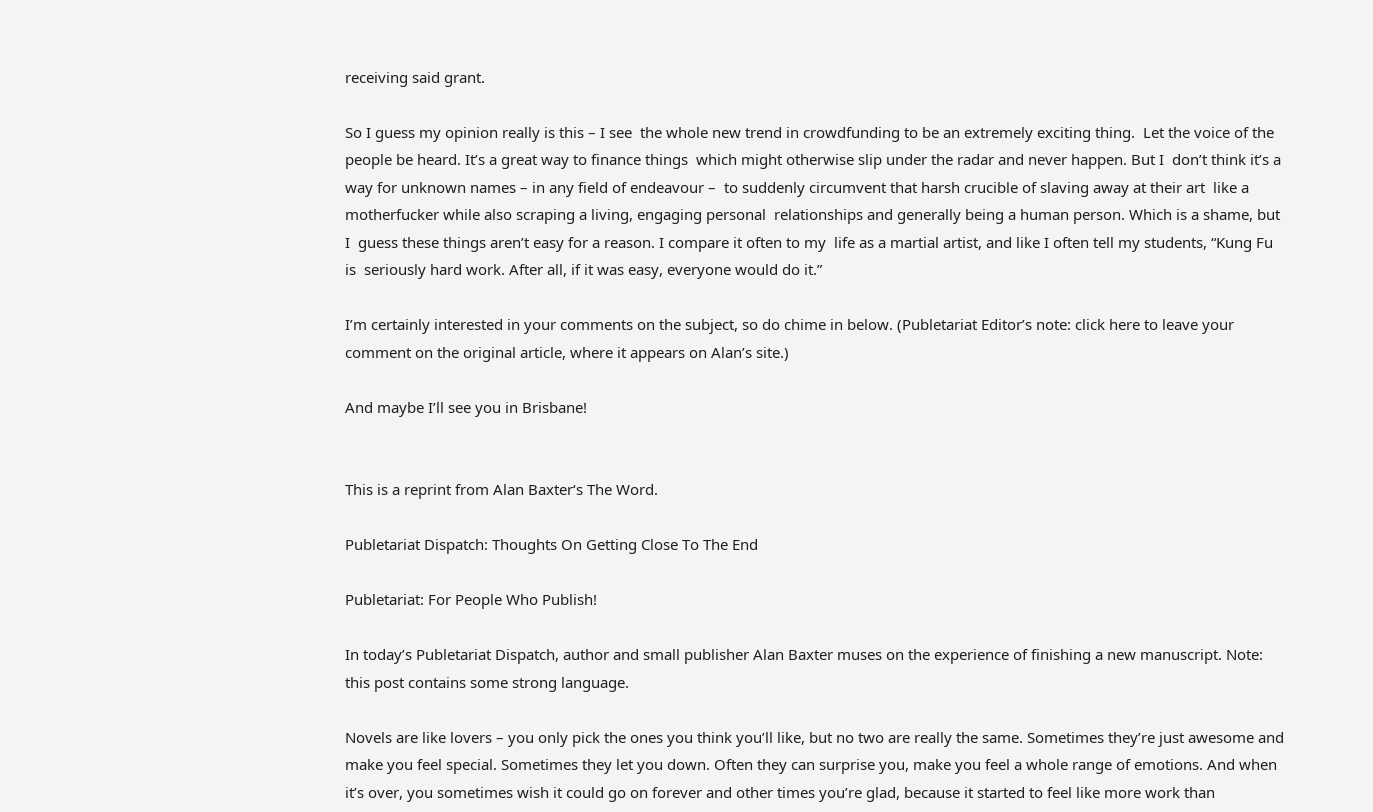receiving said grant.

So I guess my opinion really is this – I see  the whole new trend in crowdfunding to be an extremely exciting thing.  Let the voice of the people be heard. It’s a great way to finance things  which might otherwise slip under the radar and never happen. But I  don’t think it’s a way for unknown names – in any field of endeavour –  to suddenly circumvent that harsh crucible of slaving away at their art  like a motherfucker while also scraping a living, engaging personal  relationships and generally being a human person. Which is a shame, but I  guess these things aren’t easy for a reason. I compare it often to my  life as a martial artist, and like I often tell my students, “Kung Fu is  seriously hard work. After all, if it was easy, everyone would do it.”

I’m certainly interested in your comments on the subject, so do chime in below. (Publetariat Editor’s note: click here to leave your comment on the original article, where it appears on Alan’s site.)

And maybe I’ll see you in Brisbane!


This is a reprint from Alan Baxter‘s The Word.

Publetariat Dispatch: Thoughts On Getting Close To The End

Publetariat: For People Who Publish!

In today’s Publetariat Dispatch, author and small publisher Alan Baxter muses on the experience of finishing a new manuscript. Note: this post contains some strong language.

Novels are like lovers – you only pick the ones you think you’ll like, but no two are really the same. Sometimes they’re just awesome and make you feel special. Sometimes they let you down. Often they can surprise you, make you feel a whole range of emotions. And when it’s over, you sometimes wish it could go on forever and other times you’re glad, because it started to feel like more work than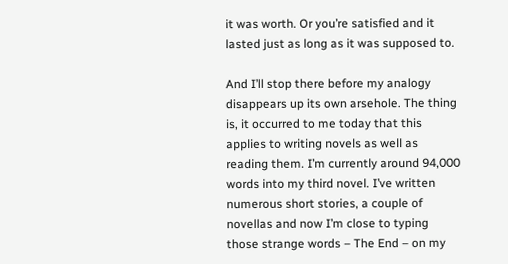it was worth. Or you’re satisfied and it lasted just as long as it was supposed to.

And I’ll stop there before my analogy disappears up its own arsehole. The thing is, it occurred to me today that this applies to writing novels as well as reading them. I’m currently around 94,000 words into my third novel. I’ve written numerous short stories, a couple of novellas and now I’m close to typing those strange words – The End – on my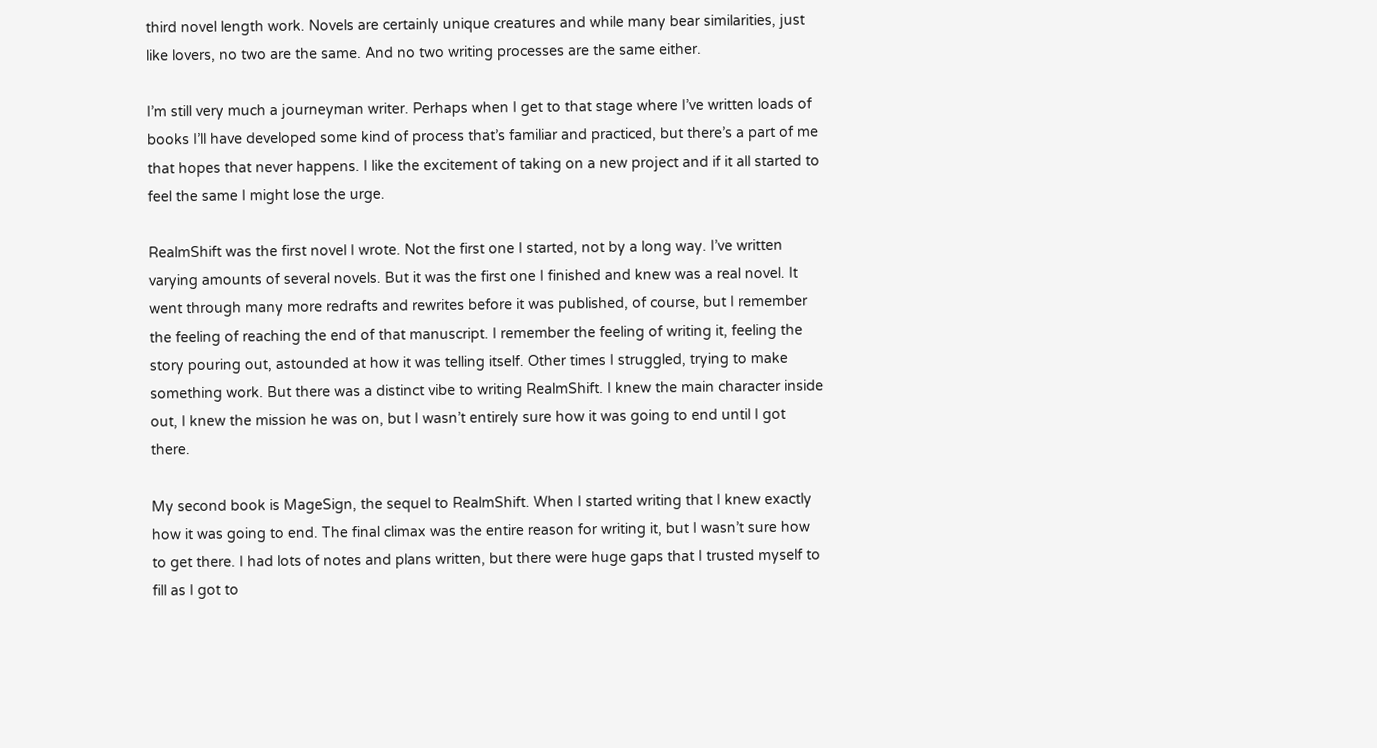third novel length work. Novels are certainly unique creatures and while many bear similarities, just like lovers, no two are the same. And no two writing processes are the same either.

I’m still very much a journeyman writer. Perhaps when I get to that stage where I’ve written loads of books I’ll have developed some kind of process that’s familiar and practiced, but there’s a part of me that hopes that never happens. I like the excitement of taking on a new project and if it all started to feel the same I might lose the urge.

RealmShift was the first novel I wrote. Not the first one I started, not by a long way. I’ve written varying amounts of several novels. But it was the first one I finished and knew was a real novel. It went through many more redrafts and rewrites before it was published, of course, but I remember the feeling of reaching the end of that manuscript. I remember the feeling of writing it, feeling the story pouring out, astounded at how it was telling itself. Other times I struggled, trying to make something work. But there was a distinct vibe to writing RealmShift. I knew the main character inside out, I knew the mission he was on, but I wasn’t entirely sure how it was going to end until I got there.

My second book is MageSign, the sequel to RealmShift. When I started writing that I knew exactly how it was going to end. The final climax was the entire reason for writing it, but I wasn’t sure how to get there. I had lots of notes and plans written, but there were huge gaps that I trusted myself to fill as I got to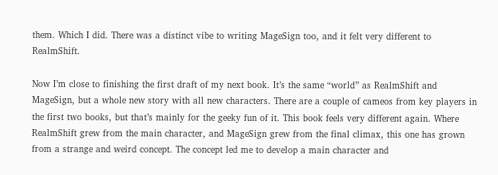them. Which I did. There was a distinct vibe to writing MageSign too, and it felt very different to RealmShift.

Now I’m close to finishing the first draft of my next book. It’s the same “world” as RealmShift and MageSign, but a whole new story with all new characters. There are a couple of cameos from key players in the first two books, but that’s mainly for the geeky fun of it. This book feels very different again. Where RealmShift grew from the main character, and MageSign grew from the final climax, this one has grown from a strange and weird concept. The concept led me to develop a main character and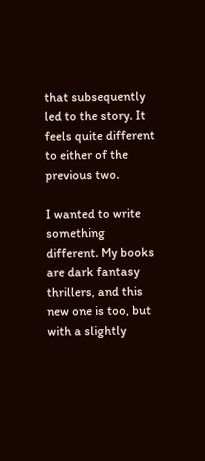that subsequently led to the story. It feels quite different to either of the previous two.

I wanted to write something different. My books are dark fantasy thrillers, and this new one is too, but with a slightly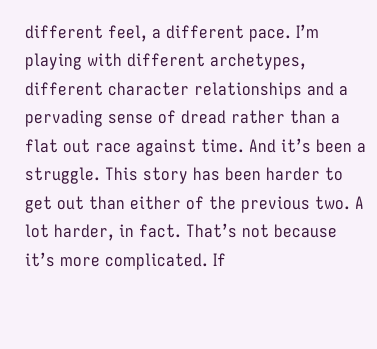different feel, a different pace. I’m playing with different archetypes, different character relationships and a pervading sense of dread rather than a flat out race against time. And it’s been a struggle. This story has been harder to get out than either of the previous two. A lot harder, in fact. That’s not because it’s more complicated. If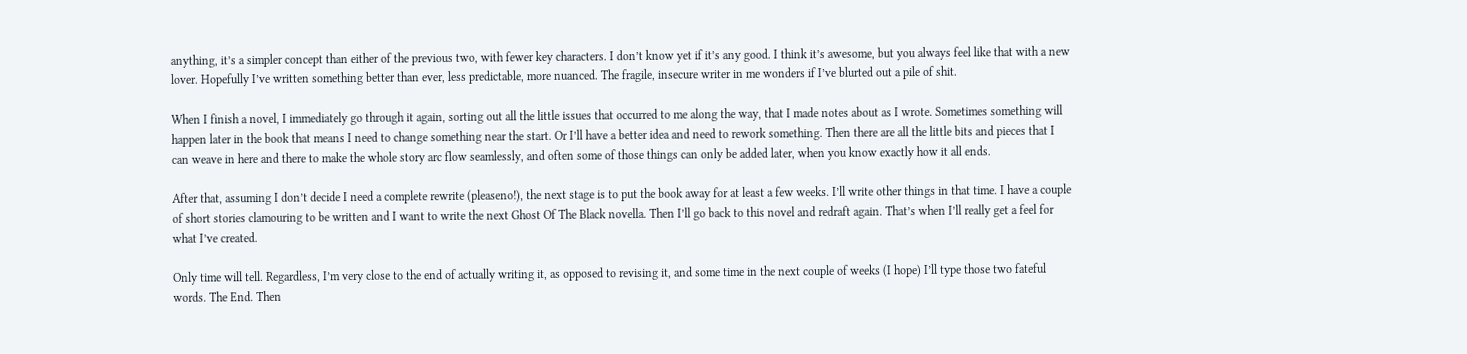anything, it’s a simpler concept than either of the previous two, with fewer key characters. I don’t know yet if it’s any good. I think it’s awesome, but you always feel like that with a new lover. Hopefully I’ve written something better than ever, less predictable, more nuanced. The fragile, insecure writer in me wonders if I’ve blurted out a pile of shit.

When I finish a novel, I immediately go through it again, sorting out all the little issues that occurred to me along the way, that I made notes about as I wrote. Sometimes something will happen later in the book that means I need to change something near the start. Or I’ll have a better idea and need to rework something. Then there are all the little bits and pieces that I can weave in here and there to make the whole story arc flow seamlessly, and often some of those things can only be added later, when you know exactly how it all ends.

After that, assuming I don’t decide I need a complete rewrite (pleaseno!), the next stage is to put the book away for at least a few weeks. I’ll write other things in that time. I have a couple of short stories clamouring to be written and I want to write the next Ghost Of The Black novella. Then I’ll go back to this novel and redraft again. That’s when I’ll really get a feel for what I’ve created.

Only time will tell. Regardless, I’m very close to the end of actually writing it, as opposed to revising it, and some time in the next couple of weeks (I hope) I’ll type those two fateful words. The End. Then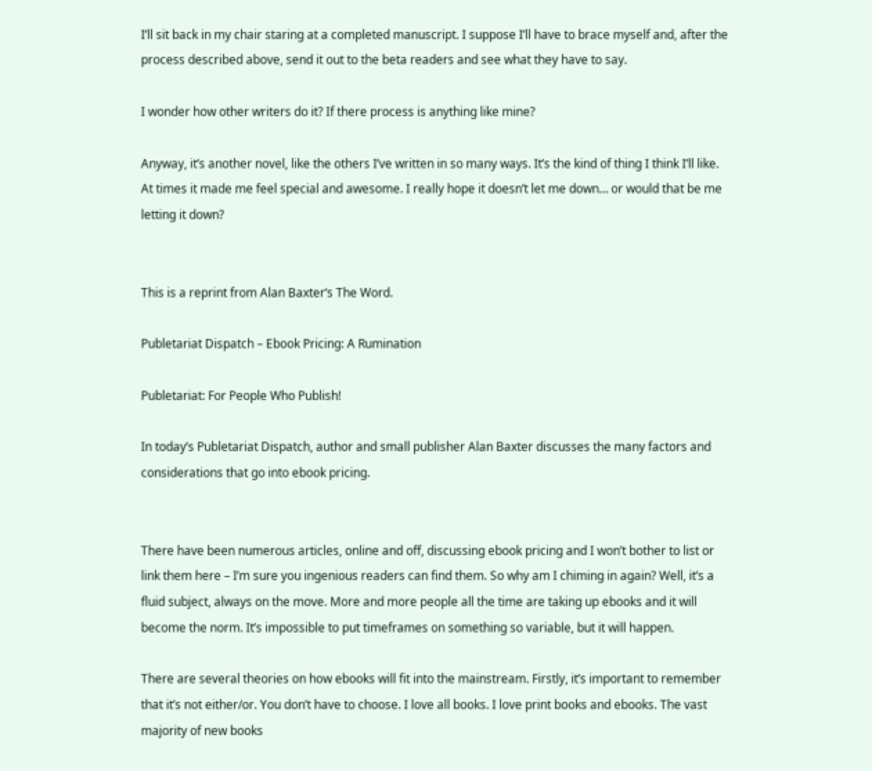I’ll sit back in my chair staring at a completed manuscript. I suppose I’ll have to brace myself and, after the process described above, send it out to the beta readers and see what they have to say.

I wonder how other writers do it? If there process is anything like mine?

Anyway, it’s another novel, like the others I’ve written in so many ways. It’s the kind of thing I think I’ll like. At times it made me feel special and awesome. I really hope it doesn’t let me down… or would that be me letting it down?


This is a reprint from Alan Baxter‘s The Word.

Publetariat Dispatch – Ebook Pricing: A Rumination

Publetariat: For People Who Publish!

In today’s Publetariat Dispatch, author and small publisher Alan Baxter discusses the many factors and considerations that go into ebook pricing.


There have been numerous articles, online and off, discussing ebook pricing and I won’t bother to list or link them here – I’m sure you ingenious readers can find them. So why am I chiming in again? Well, it’s a fluid subject, always on the move. More and more people all the time are taking up ebooks and it will become the norm. It’s impossible to put timeframes on something so variable, but it will happen.

There are several theories on how ebooks will fit into the mainstream. Firstly, it’s important to remember that it’s not either/or. You don’t have to choose. I love all books. I love print books and ebooks. The vast majority of new books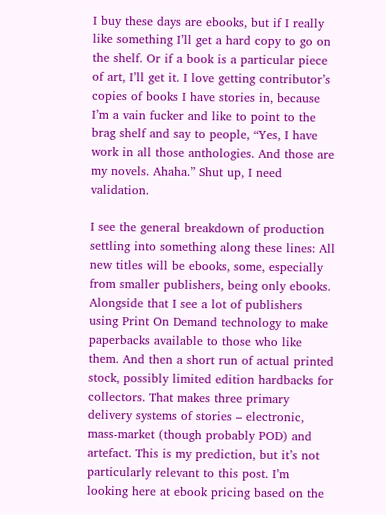I buy these days are ebooks, but if I really like something I’ll get a hard copy to go on the shelf. Or if a book is a particular piece of art, I’ll get it. I love getting contributor’s copies of books I have stories in, because I’m a vain fucker and like to point to the brag shelf and say to people, “Yes, I have work in all those anthologies. And those are my novels. Ahaha.” Shut up, I need validation.

I see the general breakdown of production settling into something along these lines: All new titles will be ebooks, some, especially from smaller publishers, being only ebooks. Alongside that I see a lot of publishers using Print On Demand technology to make paperbacks available to those who like them. And then a short run of actual printed stock, possibly limited edition hardbacks for collectors. That makes three primary delivery systems of stories – electronic, mass-market (though probably POD) and artefact. This is my prediction, but it’s not particularly relevant to this post. I’m looking here at ebook pricing based on the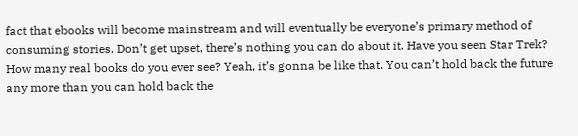fact that ebooks will become mainstream and will eventually be everyone’s primary method of consuming stories. Don’t get upset, there’s nothing you can do about it. Have you seen Star Trek? How many real books do you ever see? Yeah, it’s gonna be like that. You can’t hold back the future any more than you can hold back the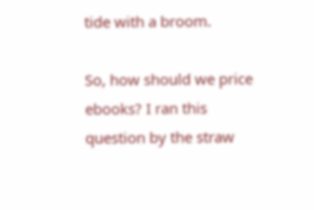tide with a broom.

So, how should we price ebooks? I ran this question by the straw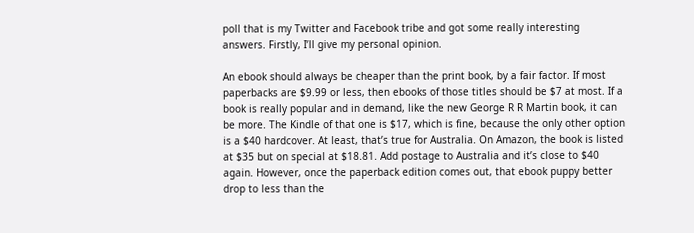poll that is my Twitter and Facebook tribe and got some really interesting answers. Firstly, I’ll give my personal opinion.

An ebook should always be cheaper than the print book, by a fair factor. If most paperbacks are $9.99 or less, then ebooks of those titles should be $7 at most. If a book is really popular and in demand, like the new George R R Martin book, it can be more. The Kindle of that one is $17, which is fine, because the only other option is a $40 hardcover. At least, that’s true for Australia. On Amazon, the book is listed at $35 but on special at $18.81. Add postage to Australia and it’s close to $40 again. However, once the paperback edition comes out, that ebook puppy better drop to less than the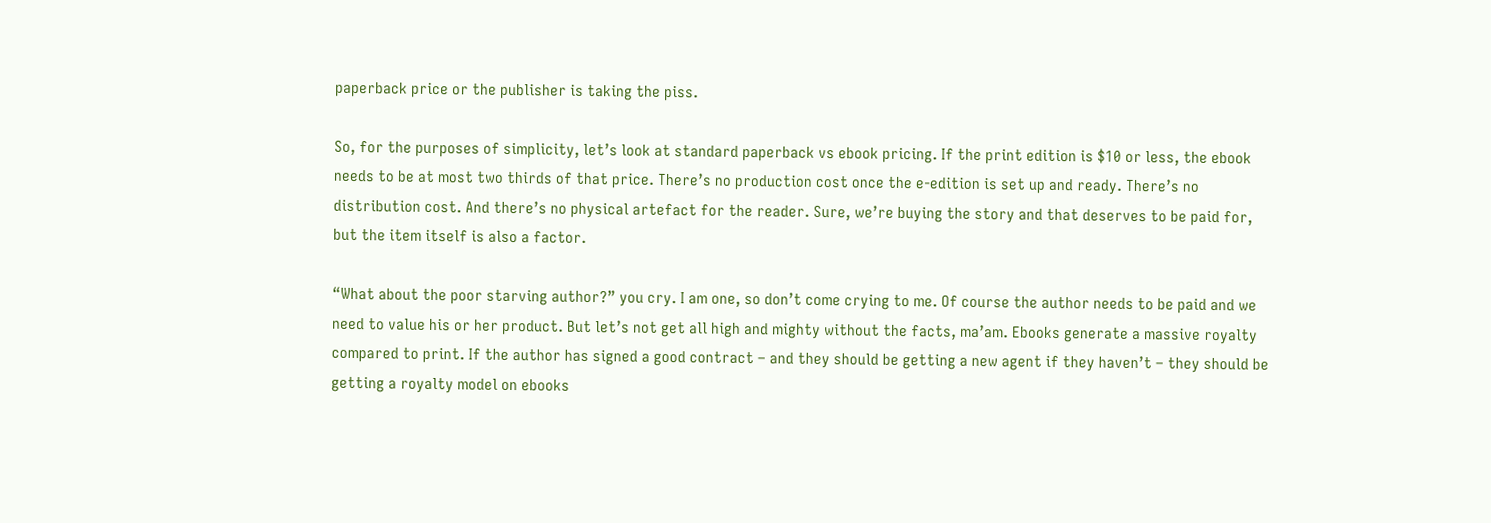paperback price or the publisher is taking the piss.

So, for the purposes of simplicity, let’s look at standard paperback vs ebook pricing. If the print edition is $10 or less, the ebook needs to be at most two thirds of that price. There’s no production cost once the e-edition is set up and ready. There’s no distribution cost. And there’s no physical artefact for the reader. Sure, we’re buying the story and that deserves to be paid for, but the item itself is also a factor.

“What about the poor starving author?” you cry. I am one, so don’t come crying to me. Of course the author needs to be paid and we need to value his or her product. But let’s not get all high and mighty without the facts, ma’am. Ebooks generate a massive royalty compared to print. If the author has signed a good contract – and they should be getting a new agent if they haven’t – they should be getting a royalty model on ebooks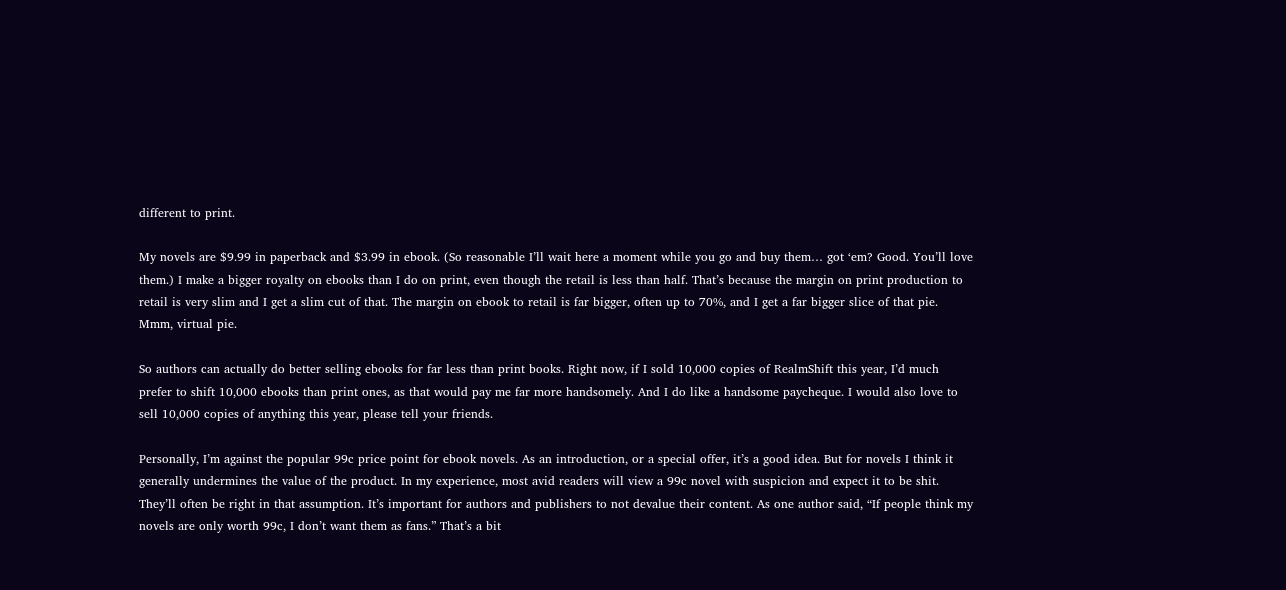different to print.

My novels are $9.99 in paperback and $3.99 in ebook. (So reasonable I’ll wait here a moment while you go and buy them… got ‘em? Good. You’ll love them.) I make a bigger royalty on ebooks than I do on print, even though the retail is less than half. That’s because the margin on print production to retail is very slim and I get a slim cut of that. The margin on ebook to retail is far bigger, often up to 70%, and I get a far bigger slice of that pie. Mmm, virtual pie.

So authors can actually do better selling ebooks for far less than print books. Right now, if I sold 10,000 copies of RealmShift this year, I’d much prefer to shift 10,000 ebooks than print ones, as that would pay me far more handsomely. And I do like a handsome paycheque. I would also love to sell 10,000 copies of anything this year, please tell your friends.

Personally, I’m against the popular 99c price point for ebook novels. As an introduction, or a special offer, it’s a good idea. But for novels I think it generally undermines the value of the product. In my experience, most avid readers will view a 99c novel with suspicion and expect it to be shit. They’ll often be right in that assumption. It’s important for authors and publishers to not devalue their content. As one author said, “If people think my novels are only worth 99c, I don’t want them as fans.” That’s a bit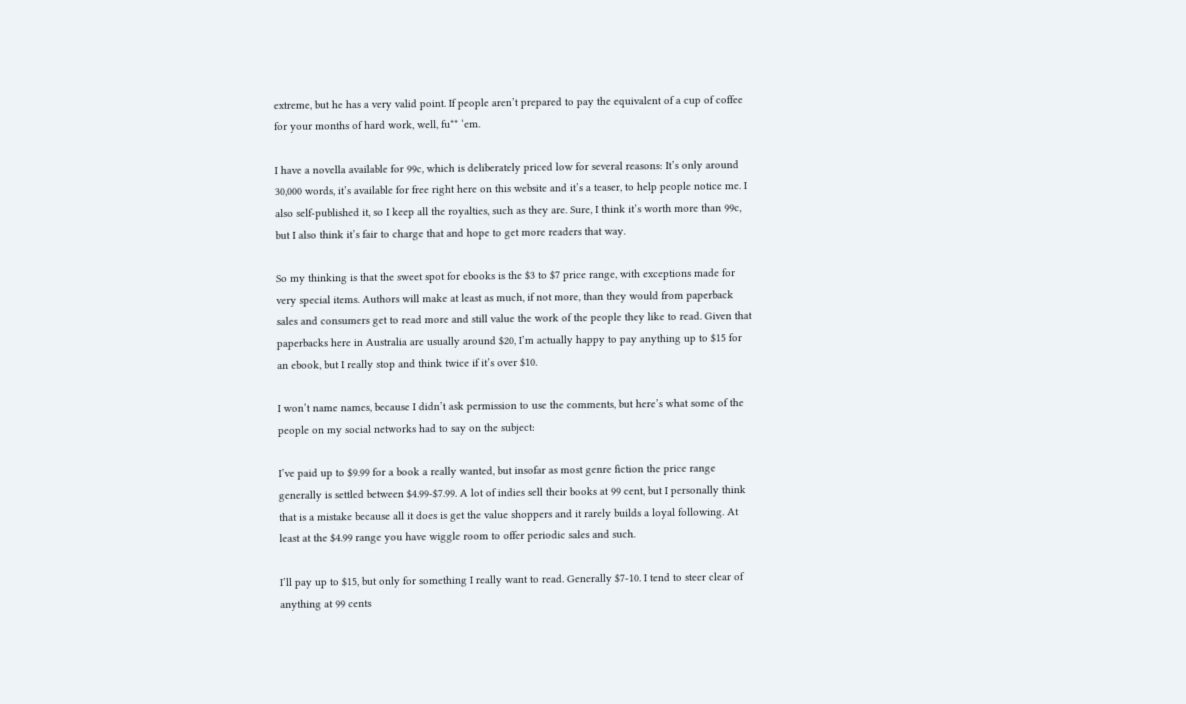extreme, but he has a very valid point. If people aren’t prepared to pay the equivalent of a cup of coffee for your months of hard work, well, fu** ‘em.

I have a novella available for 99c, which is deliberately priced low for several reasons: It’s only around 30,000 words, it’s available for free right here on this website and it’s a teaser, to help people notice me. I also self-published it, so I keep all the royalties, such as they are. Sure, I think it’s worth more than 99c, but I also think it’s fair to charge that and hope to get more readers that way.

So my thinking is that the sweet spot for ebooks is the $3 to $7 price range, with exceptions made for very special items. Authors will make at least as much, if not more, than they would from paperback sales and consumers get to read more and still value the work of the people they like to read. Given that paperbacks here in Australia are usually around $20, I’m actually happy to pay anything up to $15 for an ebook, but I really stop and think twice if it’s over $10.

I won’t name names, because I didn’t ask permission to use the comments, but here’s what some of the people on my social networks had to say on the subject:

I’ve paid up to $9.99 for a book a really wanted, but insofar as most genre fiction the price range generally is settled between $4.99-$7.99. A lot of indies sell their books at 99 cent, but I personally think that is a mistake because all it does is get the value shoppers and it rarely builds a loyal following. At least at the $4.99 range you have wiggle room to offer periodic sales and such.

I’ll pay up to $15, but only for something I really want to read. Generally $7-10. I tend to steer clear of anything at 99 cents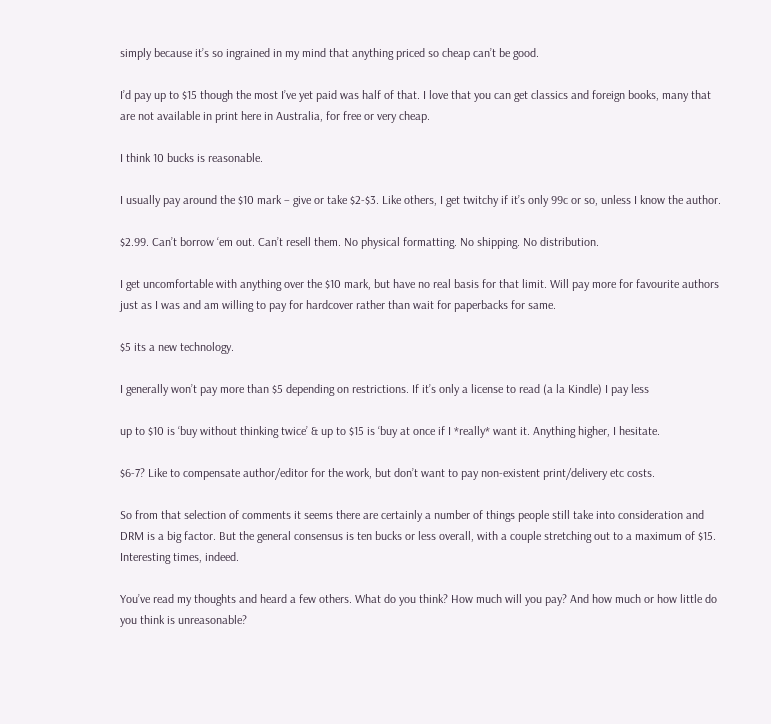simply because it’s so ingrained in my mind that anything priced so cheap can’t be good.

I’d pay up to $15 though the most I’ve yet paid was half of that. I love that you can get classics and foreign books, many that are not available in print here in Australia, for free or very cheap.

I think 10 bucks is reasonable.

I usually pay around the $10 mark – give or take $2-$3. Like others, I get twitchy if it’s only 99c or so, unless I know the author.

$2.99. Can’t borrow ‘em out. Can’t resell them. No physical formatting. No shipping. No distribution.

I get uncomfortable with anything over the $10 mark, but have no real basis for that limit. Will pay more for favourite authors just as I was and am willing to pay for hardcover rather than wait for paperbacks for same.

$5 its a new technology.

I generally won’t pay more than $5 depending on restrictions. If it’s only a license to read (a la Kindle) I pay less

up to $10 is ‘buy without thinking twice’ & up to $15 is ‘buy at once if I *really* want it. Anything higher, I hesitate.

$6-7? Like to compensate author/editor for the work, but don’t want to pay non-existent print/delivery etc costs.

So from that selection of comments it seems there are certainly a number of things people still take into consideration and DRM is a big factor. But the general consensus is ten bucks or less overall, with a couple stretching out to a maximum of $15. Interesting times, indeed.

You’ve read my thoughts and heard a few others. What do you think? How much will you pay? And how much or how little do you think is unreasonable?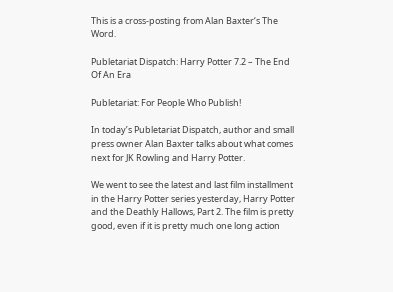This is a cross-posting from Alan Baxter‘s The Word.

Publetariat Dispatch: Harry Potter 7.2 – The End Of An Era

Publetariat: For People Who Publish!

In today’s Publetariat Dispatch, author and small press owner Alan Baxter talks about what comes next for JK Rowling and Harry Potter.

We went to see the latest and last film installment in the Harry Potter series yesterday, Harry Potter and the Deathly Hallows, Part 2. The film is pretty good, even if it is pretty much one long action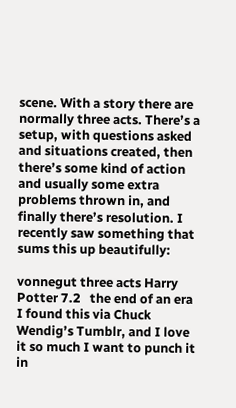scene. With a story there are normally three acts. There’s a setup, with questions asked and situations created, then there’s some kind of action and usually some extra problems thrown in, and finally there’s resolution. I recently saw something that sums this up beautifully:

vonnegut three acts Harry Potter 7.2   the end of an era
I found this via Chuck Wendig’s Tumblr, and I love it so much I want to punch it in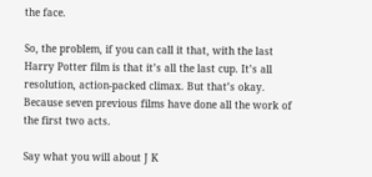the face.

So, the problem, if you can call it that, with the last Harry Potter film is that it’s all the last cup. It’s all resolution, action-packed climax. But that’s okay. Because seven previous films have done all the work of the first two acts.

Say what you will about J K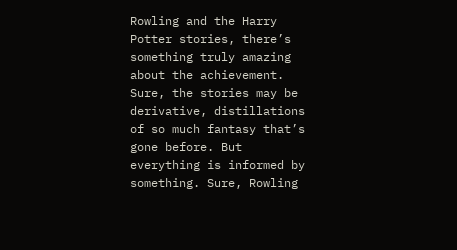Rowling and the Harry Potter stories, there’s something truly amazing about the achievement. Sure, the stories may be derivative, distillations of so much fantasy that’s gone before. But everything is informed by something. Sure, Rowling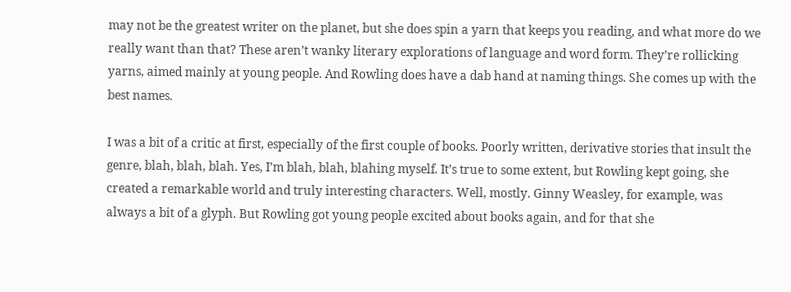may not be the greatest writer on the planet, but she does spin a yarn that keeps you reading, and what more do we really want than that? These aren’t wanky literary explorations of language and word form. They’re rollicking yarns, aimed mainly at young people. And Rowling does have a dab hand at naming things. She comes up with the best names.

I was a bit of a critic at first, especially of the first couple of books. Poorly written, derivative stories that insult the genre, blah, blah, blah. Yes, I’m blah, blah, blahing myself. It’s true to some extent, but Rowling kept going, she created a remarkable world and truly interesting characters. Well, mostly. Ginny Weasley, for example, was always a bit of a glyph. But Rowling got young people excited about books again, and for that she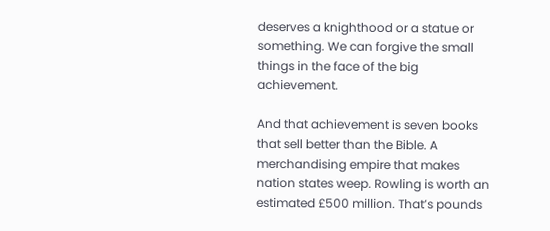deserves a knighthood or a statue or something. We can forgive the small things in the face of the big achievement.

And that achievement is seven books that sell better than the Bible. A merchandising empire that makes nation states weep. Rowling is worth an estimated £500 million. That’s pounds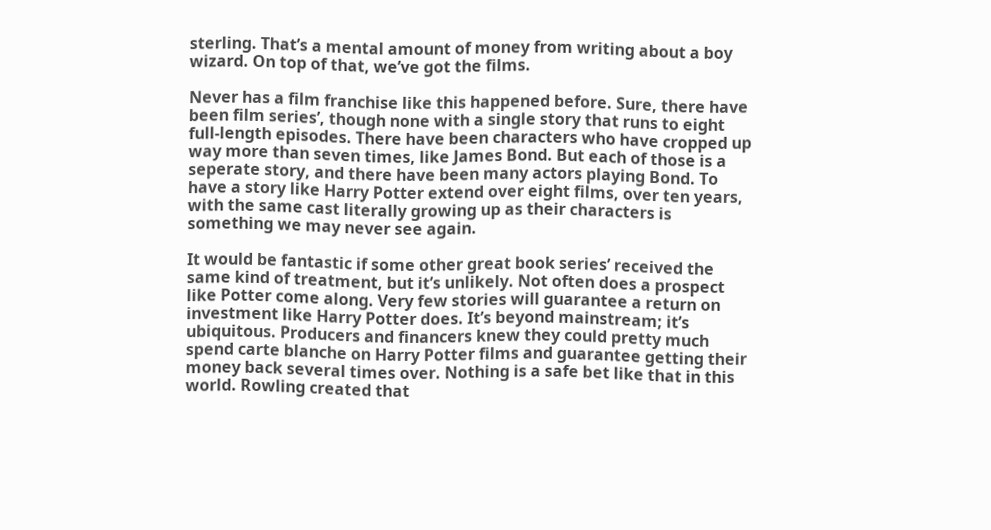sterling. That’s a mental amount of money from writing about a boy wizard. On top of that, we’ve got the films.

Never has a film franchise like this happened before. Sure, there have been film series’, though none with a single story that runs to eight full-length episodes. There have been characters who have cropped up way more than seven times, like James Bond. But each of those is a seperate story, and there have been many actors playing Bond. To have a story like Harry Potter extend over eight films, over ten years, with the same cast literally growing up as their characters is something we may never see again.

It would be fantastic if some other great book series’ received the same kind of treatment, but it’s unlikely. Not often does a prospect like Potter come along. Very few stories will guarantee a return on investment like Harry Potter does. It’s beyond mainstream; it’s ubiquitous. Producers and financers knew they could pretty much spend carte blanche on Harry Potter films and guarantee getting their money back several times over. Nothing is a safe bet like that in this world. Rowling created that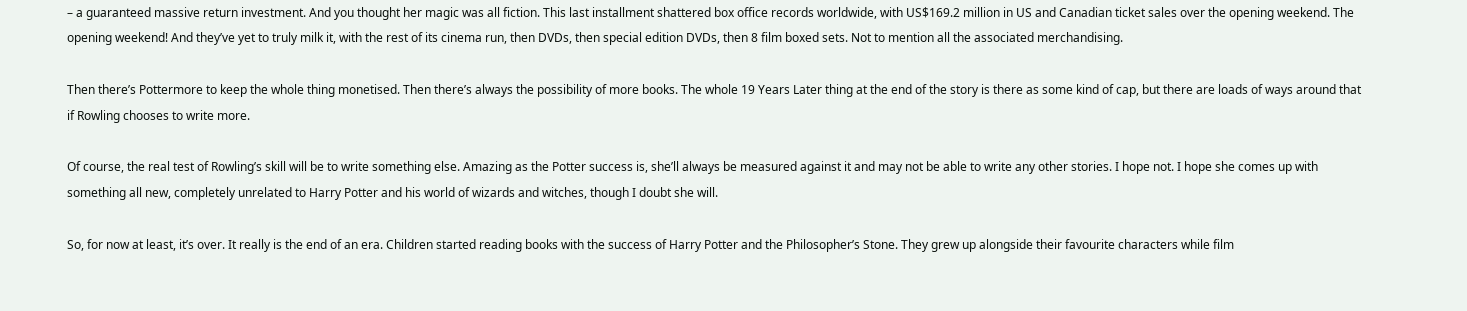– a guaranteed massive return investment. And you thought her magic was all fiction. This last installment shattered box office records worldwide, with US$169.2 million in US and Canadian ticket sales over the opening weekend. The opening weekend! And they’ve yet to truly milk it, with the rest of its cinema run, then DVDs, then special edition DVDs, then 8 film boxed sets. Not to mention all the associated merchandising.

Then there’s Pottermore to keep the whole thing monetised. Then there’s always the possibility of more books. The whole 19 Years Later thing at the end of the story is there as some kind of cap, but there are loads of ways around that if Rowling chooses to write more.

Of course, the real test of Rowling’s skill will be to write something else. Amazing as the Potter success is, she’ll always be measured against it and may not be able to write any other stories. I hope not. I hope she comes up with something all new, completely unrelated to Harry Potter and his world of wizards and witches, though I doubt she will.

So, for now at least, it’s over. It really is the end of an era. Children started reading books with the success of Harry Potter and the Philosopher’s Stone. They grew up alongside their favourite characters while film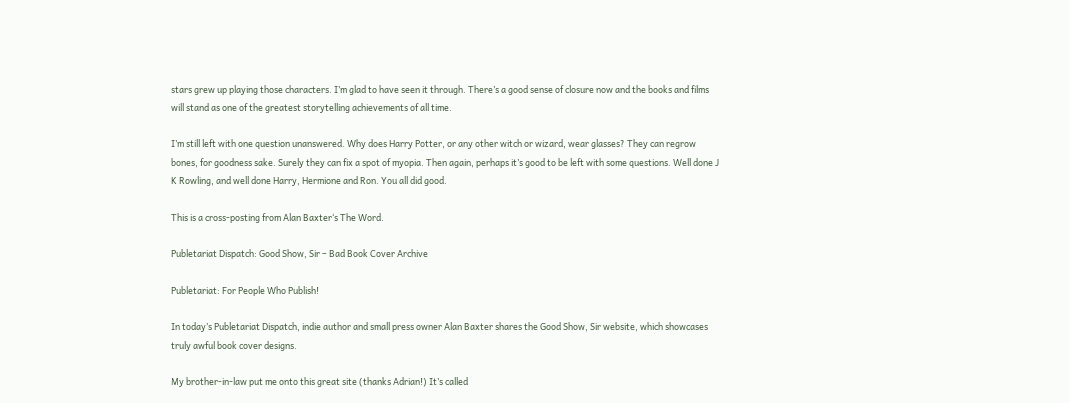stars grew up playing those characters. I’m glad to have seen it through. There’s a good sense of closure now and the books and films will stand as one of the greatest storytelling achievements of all time.

I’m still left with one question unanswered. Why does Harry Potter, or any other witch or wizard, wear glasses? They can regrow bones, for goodness sake. Surely they can fix a spot of myopia. Then again, perhaps it’s good to be left with some questions. Well done J K Rowling, and well done Harry, Hermione and Ron. You all did good.

This is a cross-posting from Alan Baxter‘s The Word.

Publetariat Dispatch: Good Show, Sir – Bad Book Cover Archive

Publetariat: For People Who Publish!

In today’s Publetariat Dispatch, indie author and small press owner Alan Baxter shares the Good Show, Sir website, which showcases truly awful book cover designs.

My brother-in-law put me onto this great site (thanks Adrian!) It’s called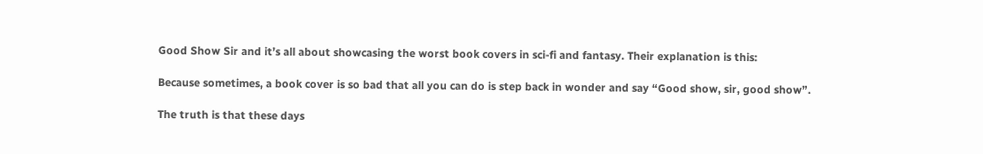Good Show Sir and it’s all about showcasing the worst book covers in sci-fi and fantasy. Their explanation is this:

Because sometimes, a book cover is so bad that all you can do is step back in wonder and say “Good show, sir, good show”.

The truth is that these days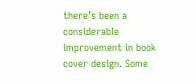there’s been a considerable improvement in book cover design. Some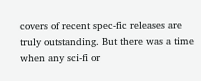covers of recent spec-fic releases are truly outstanding. But there was a time when any sci-fi or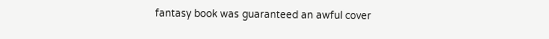fantasy book was guaranteed an awful cover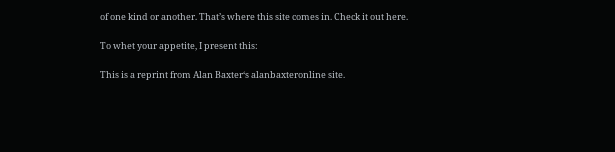of one kind or another. That’s where this site comes in. Check it out here.

To whet your appetite, I present this:

This is a reprint from Alan Baxter‘s alanbaxteronline site.